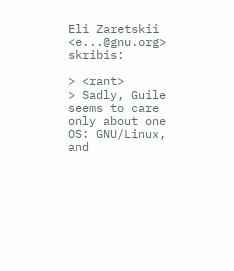Eli Zaretskii <e...@gnu.org> skribis:

> <rant>
> Sadly, Guile seems to care only about one OS: GNU/Linux, and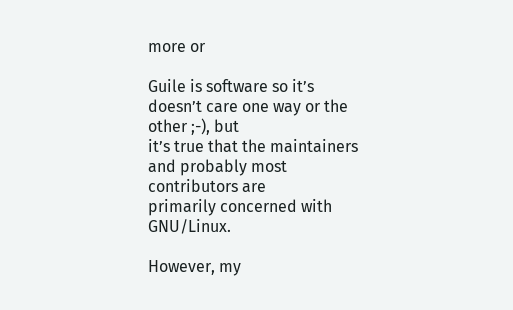more or

Guile is software so it’s doesn’t care one way or the other ;-), but
it’s true that the maintainers and probably most contributors are
primarily concerned with GNU/Linux.

However, my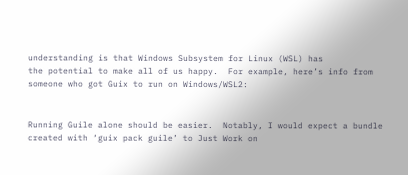understanding is that Windows Subsystem for Linux (WSL) has
the potential to make all of us happy.  For example, here’s info from
someone who got Guix to run on Windows/WSL2:


Running Guile alone should be easier.  Notably, I would expect a bundle
created with ‘guix pack guile’ to Just Work on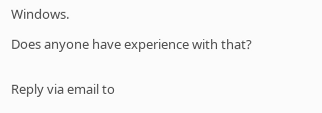Windows.

Does anyone have experience with that?


Reply via email to